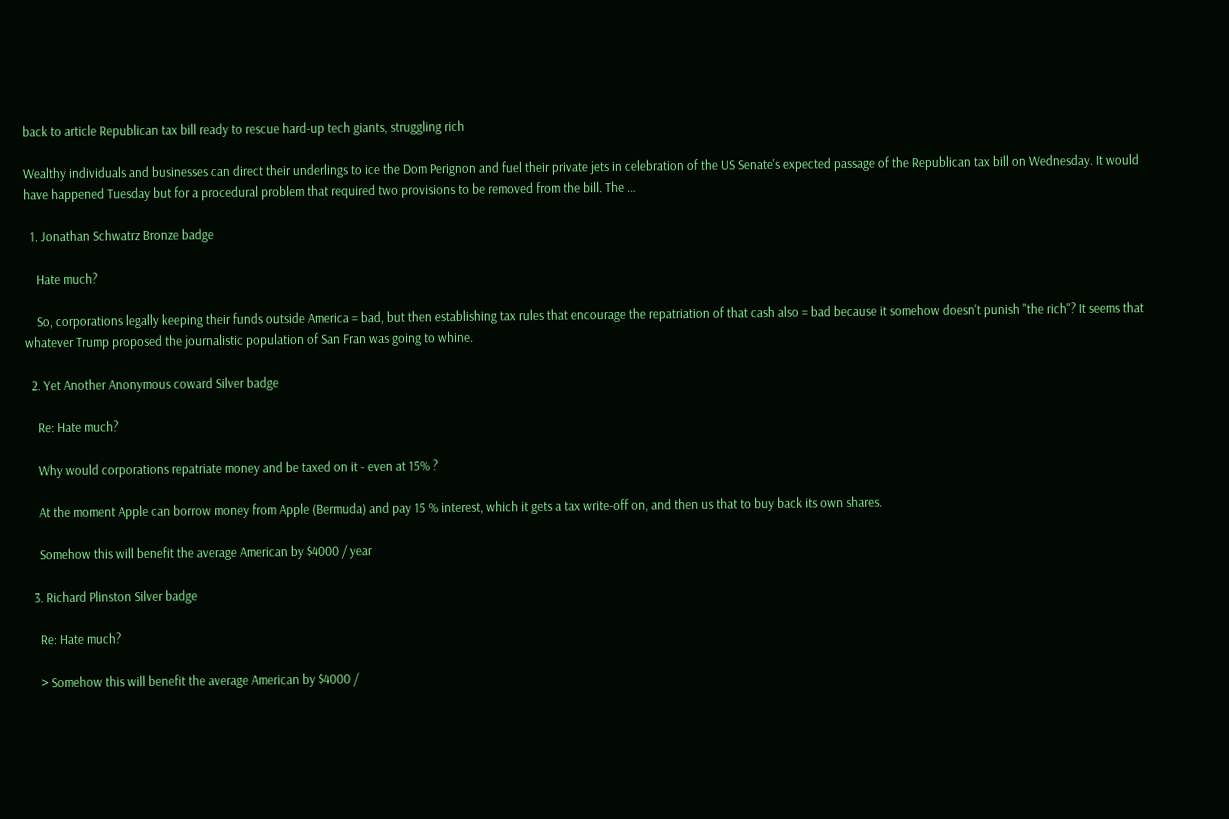back to article Republican tax bill ready to rescue hard-up tech giants, struggling rich

Wealthy individuals and businesses can direct their underlings to ice the Dom Perignon and fuel their private jets in celebration of the US Senate's expected passage of the Republican tax bill on Wednesday. It would have happened Tuesday but for a procedural problem that required two provisions to be removed from the bill. The …

  1. Jonathan Schwatrz Bronze badge

    Hate much?

    So, corporations legally keeping their funds outside America = bad, but then establishing tax rules that encourage the repatriation of that cash also = bad because it somehow doesn't punish "the rich"? It seems that whatever Trump proposed the journalistic population of San Fran was going to whine.

  2. Yet Another Anonymous coward Silver badge

    Re: Hate much?

    Why would corporations repatriate money and be taxed on it - even at 15% ?

    At the moment Apple can borrow money from Apple (Bermuda) and pay 15 % interest, which it gets a tax write-off on, and then us that to buy back its own shares.

    Somehow this will benefit the average American by $4000 / year

  3. Richard Plinston Silver badge

    Re: Hate much?

    > Somehow this will benefit the average American by $4000 /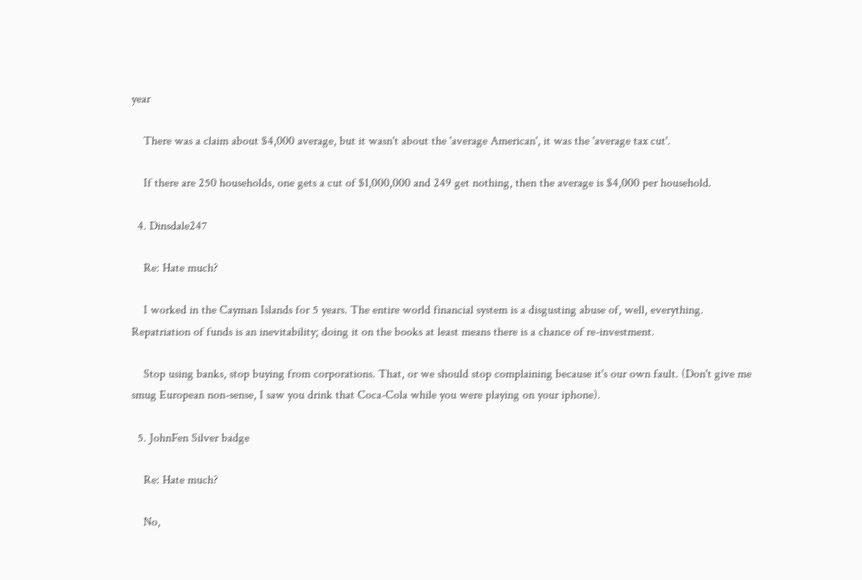year

    There was a claim about $4,000 average, but it wasn't about the 'average American', it was the 'average tax cut'.

    If there are 250 households, one gets a cut of $1,000,000 and 249 get nothing, then the average is $4,000 per household.

  4. Dinsdale247

    Re: Hate much?

    I worked in the Cayman Islands for 5 years. The entire world financial system is a disgusting abuse of, well, everything. Repatriation of funds is an inevitability; doing it on the books at least means there is a chance of re-investment.

    Stop using banks, stop buying from corporations. That, or we should stop complaining because it's our own fault. (Don't give me smug European non-sense, I saw you drink that Coca-Cola while you were playing on your iphone).

  5. JohnFen Silver badge

    Re: Hate much?

    No,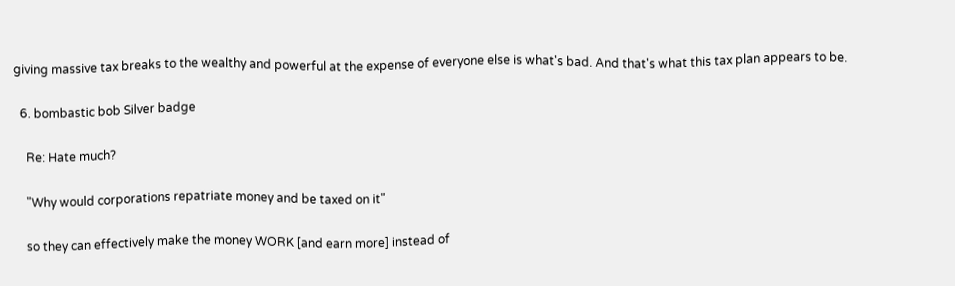giving massive tax breaks to the wealthy and powerful at the expense of everyone else is what's bad. And that's what this tax plan appears to be.

  6. bombastic bob Silver badge

    Re: Hate much?

    "Why would corporations repatriate money and be taxed on it"

    so they can effectively make the money WORK [and earn more] instead of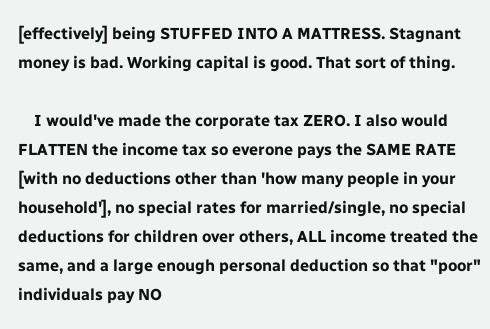[effectively] being STUFFED INTO A MATTRESS. Stagnant money is bad. Working capital is good. That sort of thing.

    I would've made the corporate tax ZERO. I also would FLATTEN the income tax so everone pays the SAME RATE [with no deductions other than 'how many people in your household'], no special rates for married/single, no special deductions for children over others, ALL income treated the same, and a large enough personal deduction so that "poor" individuals pay NO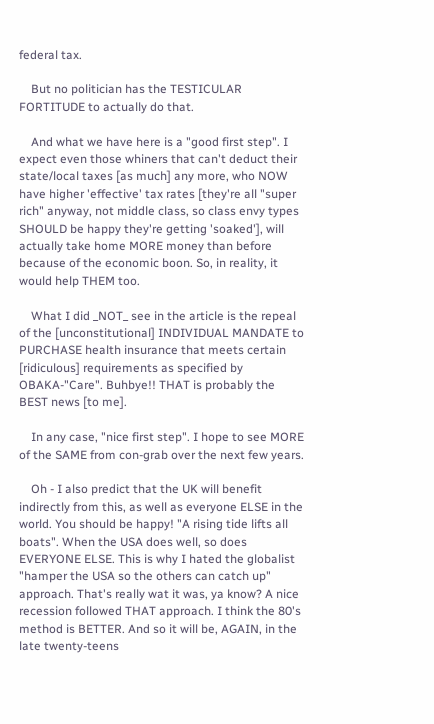federal tax.

    But no politician has the TESTICULAR FORTITUDE to actually do that.

    And what we have here is a "good first step". I expect even those whiners that can't deduct their state/local taxes [as much] any more, who NOW have higher 'effective' tax rates [they're all "super rich" anyway, not middle class, so class envy types SHOULD be happy they're getting 'soaked'], will actually take home MORE money than before because of the economic boon. So, in reality, it would help THEM too.

    What I did _NOT_ see in the article is the repeal of the [unconstitutional] INDIVIDUAL MANDATE to PURCHASE health insurance that meets certain [ridiculous] requirements as specified by OBAKA-"Care". Buhbye!! THAT is probably the BEST news [to me].

    In any case, "nice first step". I hope to see MORE of the SAME from con-grab over the next few years.

    Oh - I also predict that the UK will benefit indirectly from this, as well as everyone ELSE in the world. You should be happy! "A rising tide lifts all boats". When the USA does well, so does EVERYONE ELSE. This is why I hated the globalist "hamper the USA so the others can catch up" approach. That's really wat it was, ya know? A nice recession followed THAT approach. I think the 80's method is BETTER. And so it will be, AGAIN, in the late twenty-teens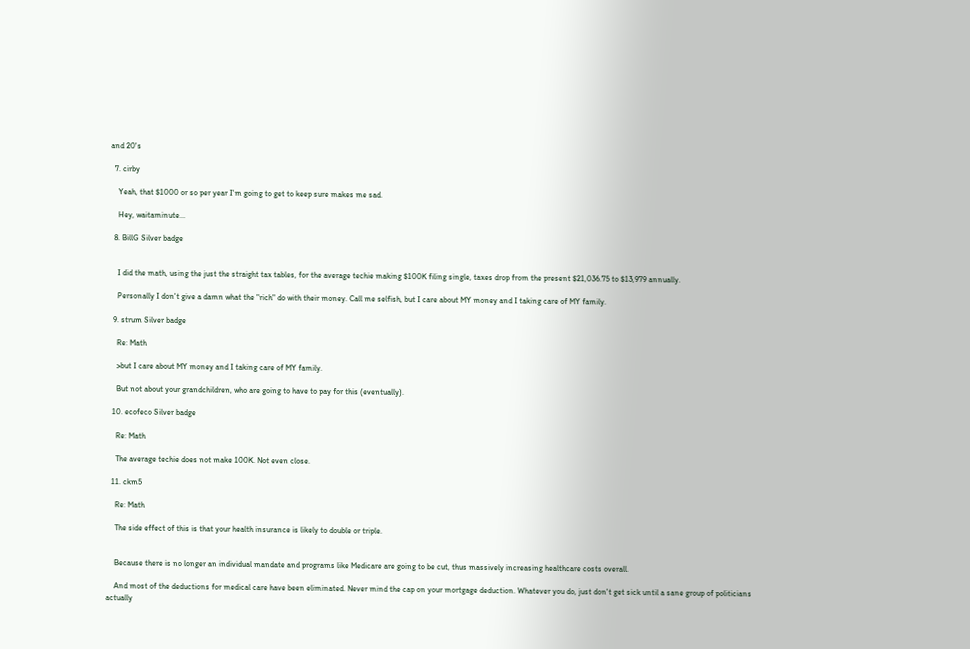and 20's

  7. cirby

    Yeah, that $1000 or so per year I'm going to get to keep sure makes me sad.

    Hey, waitaminute...

  8. BillG Silver badge


    I did the math, using the just the straight tax tables, for the average techie making $100K filing single, taxes drop from the present $21,036.75 to $13,979 annually.

    Personally I don't give a damn what the "rich" do with their money. Call me selfish, but I care about MY money and I taking care of MY family.

  9. strum Silver badge

    Re: Math

    >but I care about MY money and I taking care of MY family.

    But not about your grandchildren, who are going to have to pay for this (eventually).

  10. ecofeco Silver badge

    Re: Math

    The average techie does not make 100K. Not even close.

  11. ckm5

    Re: Math

    The side effect of this is that your health insurance is likely to double or triple.


    Because there is no longer an individual mandate and programs like Medicare are going to be cut, thus massively increasing healthcare costs overall.

    And most of the deductions for medical care have been eliminated. Never mind the cap on your mortgage deduction. Whatever you do, just don't get sick until a sane group of politicians actually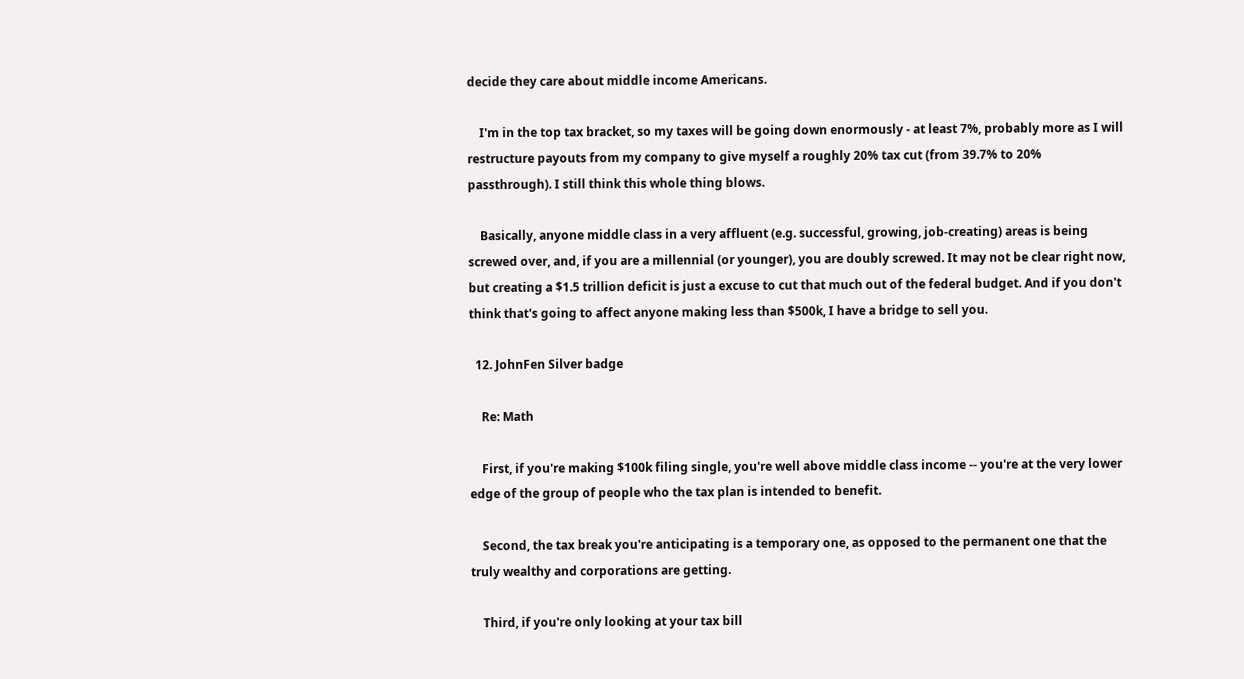decide they care about middle income Americans.

    I'm in the top tax bracket, so my taxes will be going down enormously - at least 7%, probably more as I will restructure payouts from my company to give myself a roughly 20% tax cut (from 39.7% to 20% passthrough). I still think this whole thing blows.

    Basically, anyone middle class in a very affluent (e.g. successful, growing, job-creating) areas is being screwed over, and, if you are a millennial (or younger), you are doubly screwed. It may not be clear right now, but creating a $1.5 trillion deficit is just a excuse to cut that much out of the federal budget. And if you don't think that's going to affect anyone making less than $500k, I have a bridge to sell you.

  12. JohnFen Silver badge

    Re: Math

    First, if you're making $100k filing single, you're well above middle class income -- you're at the very lower edge of the group of people who the tax plan is intended to benefit.

    Second, the tax break you're anticipating is a temporary one, as opposed to the permanent one that the truly wealthy and corporations are getting.

    Third, if you're only looking at your tax bill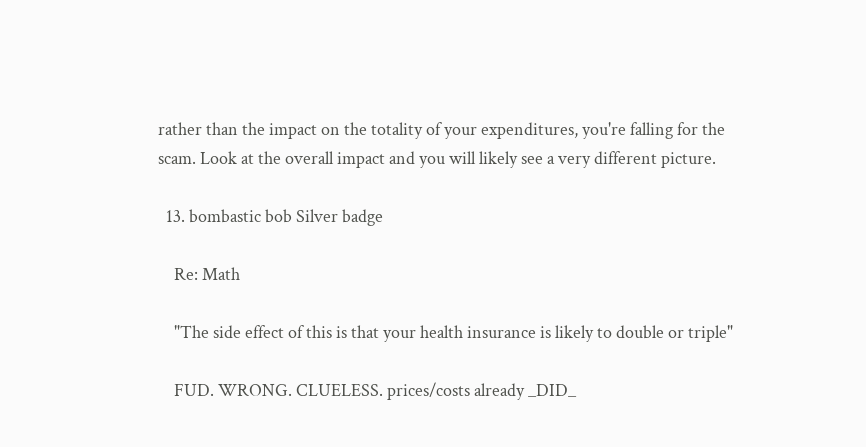rather than the impact on the totality of your expenditures, you're falling for the scam. Look at the overall impact and you will likely see a very different picture.

  13. bombastic bob Silver badge

    Re: Math

    "The side effect of this is that your health insurance is likely to double or triple"

    FUD. WRONG. CLUELESS. prices/costs already _DID_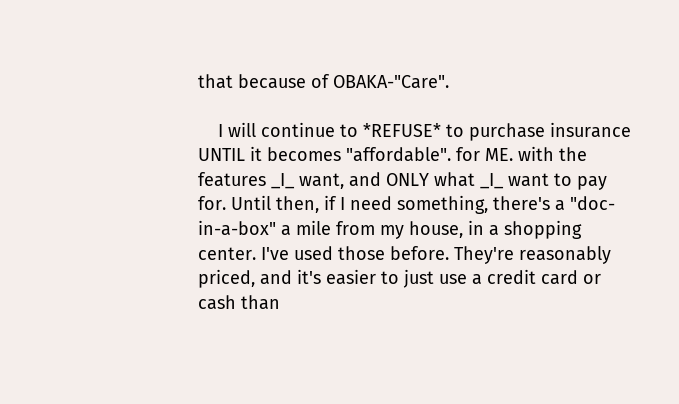that because of OBAKA-"Care".

    I will continue to *REFUSE* to purchase insurance UNTIL it becomes "affordable". for ME. with the features _I_ want, and ONLY what _I_ want to pay for. Until then, if I need something, there's a "doc-in-a-box" a mile from my house, in a shopping center. I've used those before. They're reasonably priced, and it's easier to just use a credit card or cash than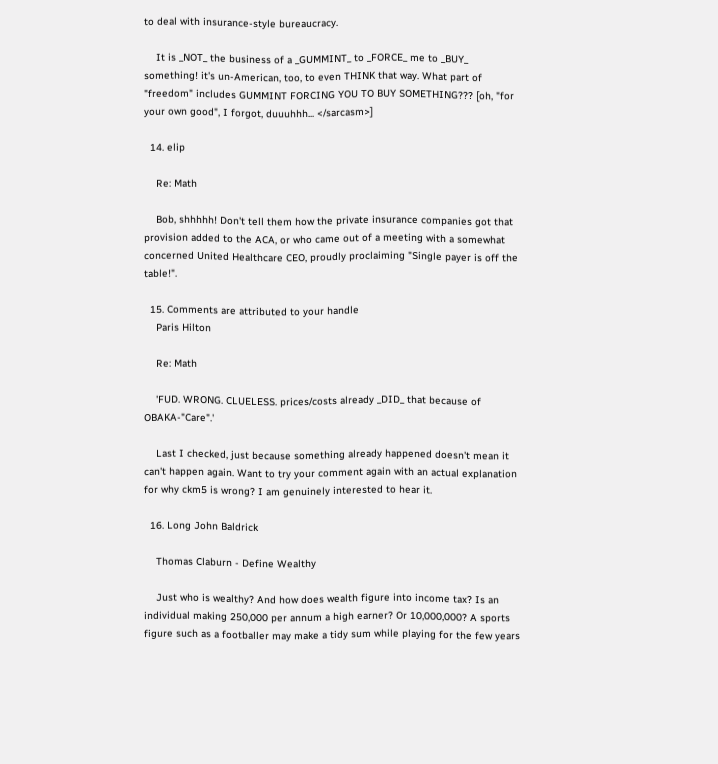to deal with insurance-style bureaucracy.

    It is _NOT_ the business of a _GUMMINT_ to _FORCE_ me to _BUY_ something! it's un-American, too, to even THINK that way. What part of "freedom" includes GUMMINT FORCING YOU TO BUY SOMETHING??? [oh, "for your own good", I forgot, duuuhhh... </sarcasm>]

  14. elip

    Re: Math

    Bob, shhhhh! Don't tell them how the private insurance companies got that provision added to the ACA, or who came out of a meeting with a somewhat concerned United Healthcare CEO, proudly proclaiming "Single payer is off the table!".

  15. Comments are attributed to your handle
    Paris Hilton

    Re: Math

    'FUD. WRONG. CLUELESS. prices/costs already _DID_ that because of OBAKA-"Care".'

    Last I checked, just because something already happened doesn't mean it can't happen again. Want to try your comment again with an actual explanation for why ckm5 is wrong? I am genuinely interested to hear it.

  16. Long John Baldrick

    Thomas Claburn - Define Wealthy

    Just who is wealthy? And how does wealth figure into income tax? Is an individual making 250,000 per annum a high earner? Or 10,000,000? A sports figure such as a footballer may make a tidy sum while playing for the few years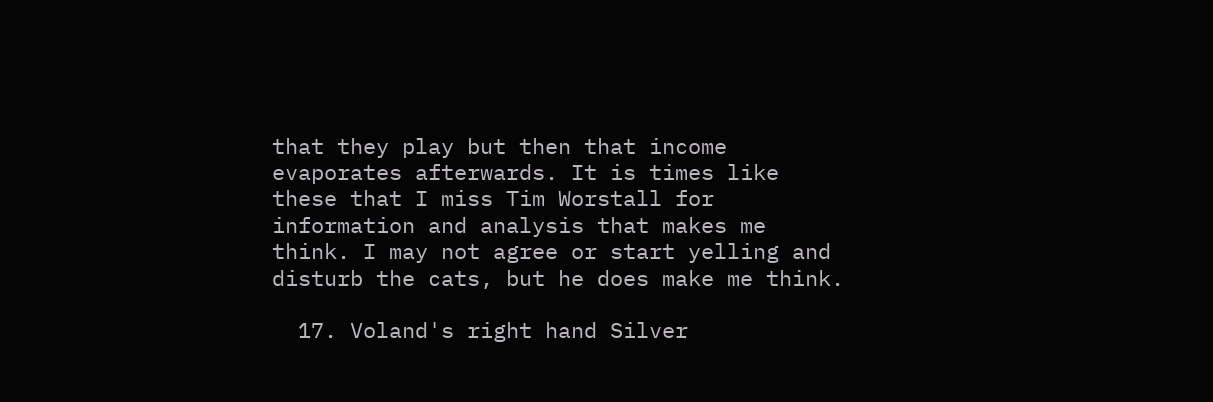that they play but then that income evaporates afterwards. It is times like these that I miss Tim Worstall for information and analysis that makes me think. I may not agree or start yelling and disturb the cats, but he does make me think.

  17. Voland's right hand Silver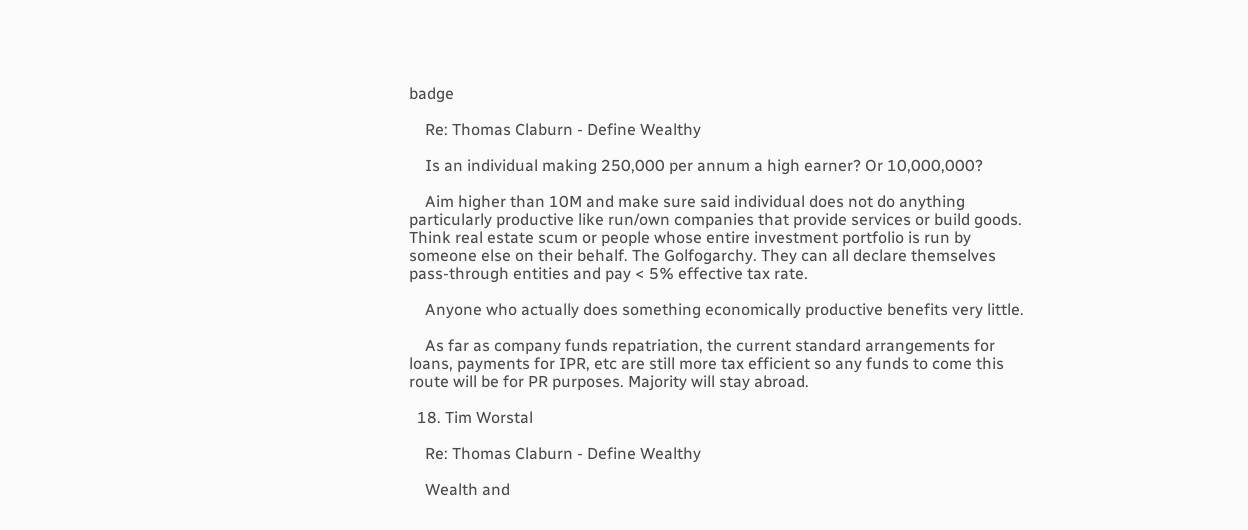badge

    Re: Thomas Claburn - Define Wealthy

    Is an individual making 250,000 per annum a high earner? Or 10,000,000?

    Aim higher than 10M and make sure said individual does not do anything particularly productive like run/own companies that provide services or build goods. Think real estate scum or people whose entire investment portfolio is run by someone else on their behalf. The Golfogarchy. They can all declare themselves pass-through entities and pay < 5% effective tax rate.

    Anyone who actually does something economically productive benefits very little.

    As far as company funds repatriation, the current standard arrangements for loans, payments for IPR, etc are still more tax efficient so any funds to come this route will be for PR purposes. Majority will stay abroad.

  18. Tim Worstal

    Re: Thomas Claburn - Define Wealthy

    Wealth and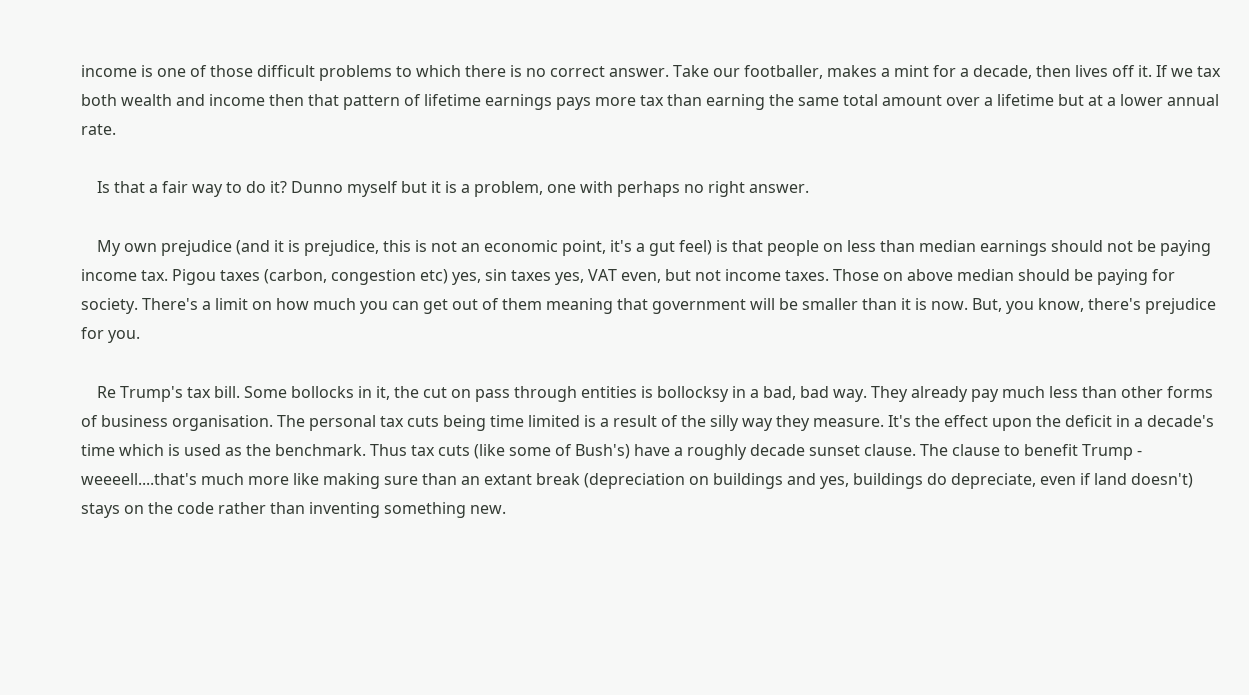income is one of those difficult problems to which there is no correct answer. Take our footballer, makes a mint for a decade, then lives off it. If we tax both wealth and income then that pattern of lifetime earnings pays more tax than earning the same total amount over a lifetime but at a lower annual rate.

    Is that a fair way to do it? Dunno myself but it is a problem, one with perhaps no right answer.

    My own prejudice (and it is prejudice, this is not an economic point, it's a gut feel) is that people on less than median earnings should not be paying income tax. Pigou taxes (carbon, congestion etc) yes, sin taxes yes, VAT even, but not income taxes. Those on above median should be paying for society. There's a limit on how much you can get out of them meaning that government will be smaller than it is now. But, you know, there's prejudice for you.

    Re Trump's tax bill. Some bollocks in it, the cut on pass through entities is bollocksy in a bad, bad way. They already pay much less than other forms of business organisation. The personal tax cuts being time limited is a result of the silly way they measure. It's the effect upon the deficit in a decade's time which is used as the benchmark. Thus tax cuts (like some of Bush's) have a roughly decade sunset clause. The clause to benefit Trump - weeeell....that's much more like making sure than an extant break (depreciation on buildings and yes, buildings do depreciate, even if land doesn't) stays on the code rather than inventing something new.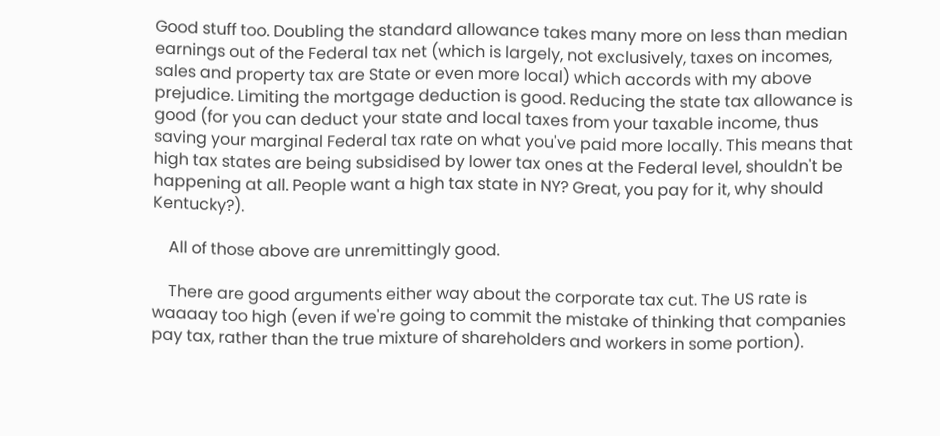Good stuff too. Doubling the standard allowance takes many more on less than median earnings out of the Federal tax net (which is largely, not exclusively, taxes on incomes, sales and property tax are State or even more local) which accords with my above prejudice. Limiting the mortgage deduction is good. Reducing the state tax allowance is good (for you can deduct your state and local taxes from your taxable income, thus saving your marginal Federal tax rate on what you've paid more locally. This means that high tax states are being subsidised by lower tax ones at the Federal level, shouldn't be happening at all. People want a high tax state in NY? Great, you pay for it, why should Kentucky?).

    All of those above are unremittingly good.

    There are good arguments either way about the corporate tax cut. The US rate is waaaay too high (even if we're going to commit the mistake of thinking that companies pay tax, rather than the true mixture of shareholders and workers in some portion).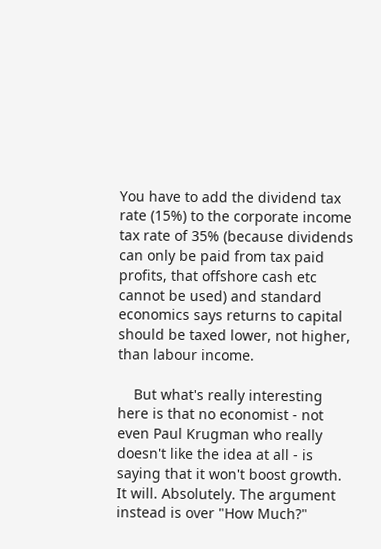You have to add the dividend tax rate (15%) to the corporate income tax rate of 35% (because dividends can only be paid from tax paid profits, that offshore cash etc cannot be used) and standard economics says returns to capital should be taxed lower, not higher, than labour income.

    But what's really interesting here is that no economist - not even Paul Krugman who really doesn't like the idea at all - is saying that it won't boost growth. It will. Absolutely. The argument instead is over "How Much?"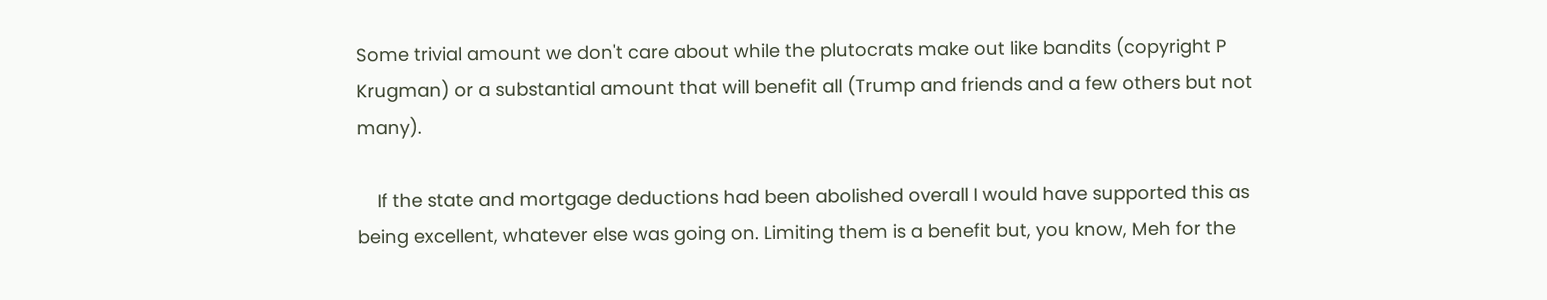Some trivial amount we don't care about while the plutocrats make out like bandits (copyright P Krugman) or a substantial amount that will benefit all (Trump and friends and a few others but not many).

    If the state and mortgage deductions had been abolished overall I would have supported this as being excellent, whatever else was going on. Limiting them is a benefit but, you know, Meh for the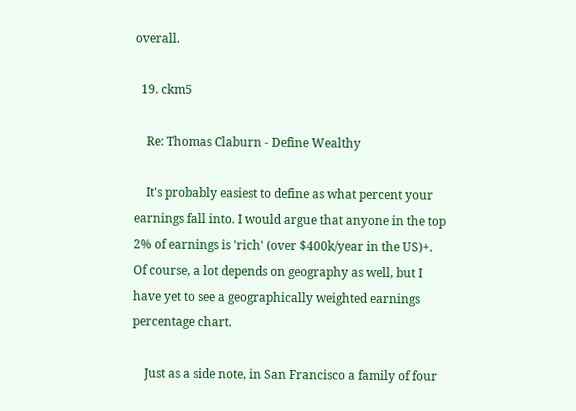overall.

  19. ckm5

    Re: Thomas Claburn - Define Wealthy

    It's probably easiest to define as what percent your earnings fall into. I would argue that anyone in the top 2% of earnings is 'rich' (over $400k/year in the US)+. Of course, a lot depends on geography as well, but I have yet to see a geographically weighted earnings percentage chart.

    Just as a side note, in San Francisco a family of four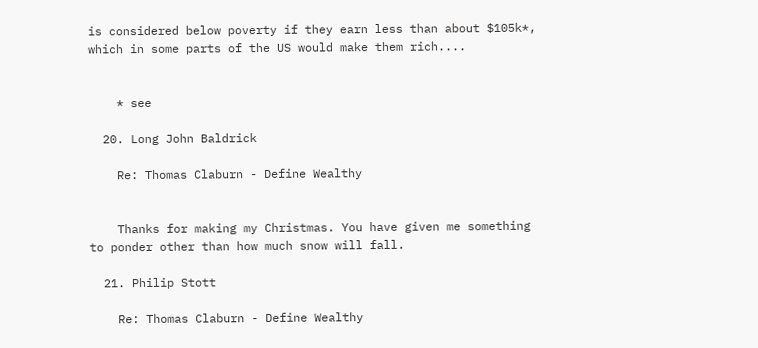is considered below poverty if they earn less than about $105k*, which in some parts of the US would make them rich....


    * see

  20. Long John Baldrick

    Re: Thomas Claburn - Define Wealthy


    Thanks for making my Christmas. You have given me something to ponder other than how much snow will fall.

  21. Philip Stott

    Re: Thomas Claburn - Define Wealthy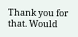Thank you for that. Would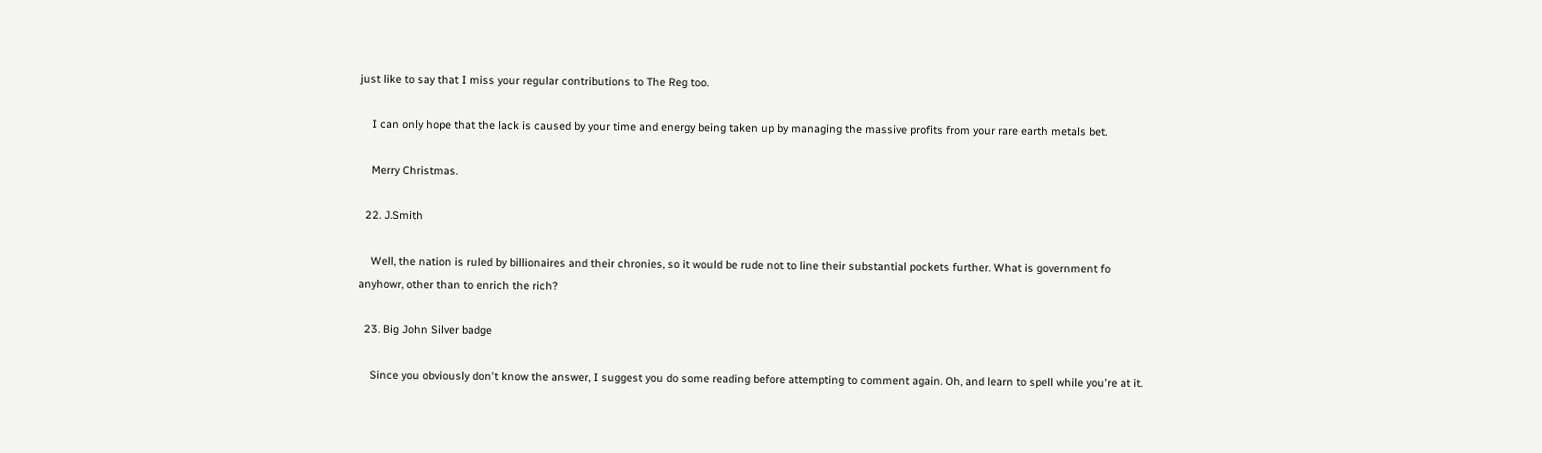just like to say that I miss your regular contributions to The Reg too.

    I can only hope that the lack is caused by your time and energy being taken up by managing the massive profits from your rare earth metals bet.

    Merry Christmas.

  22. J.Smith

    Well, the nation is ruled by billionaires and their chronies, so it would be rude not to line their substantial pockets further. What is government fo anyhowr, other than to enrich the rich?

  23. Big John Silver badge

    Since you obviously don't know the answer, I suggest you do some reading before attempting to comment again. Oh, and learn to spell while you're at it.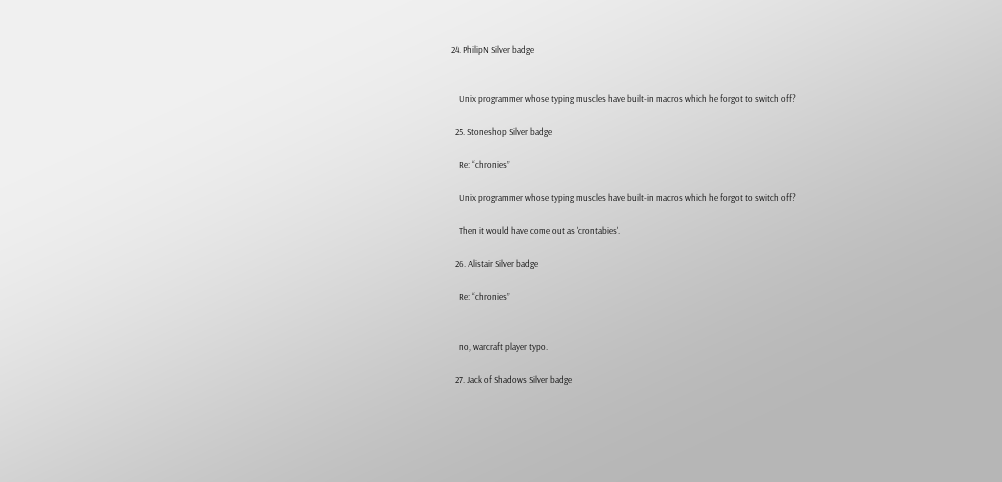24. PhilipN Silver badge


    Unix programmer whose typing muscles have built-in macros which he forgot to switch off?

  25. Stoneshop Silver badge

    Re: “chronies”

    Unix programmer whose typing muscles have built-in macros which he forgot to switch off?

    Then it would have come out as 'crontabies'.

  26. Alistair Silver badge

    Re: “chronies”


    no, warcraft player typo.

  27. Jack of Shadows Silver badge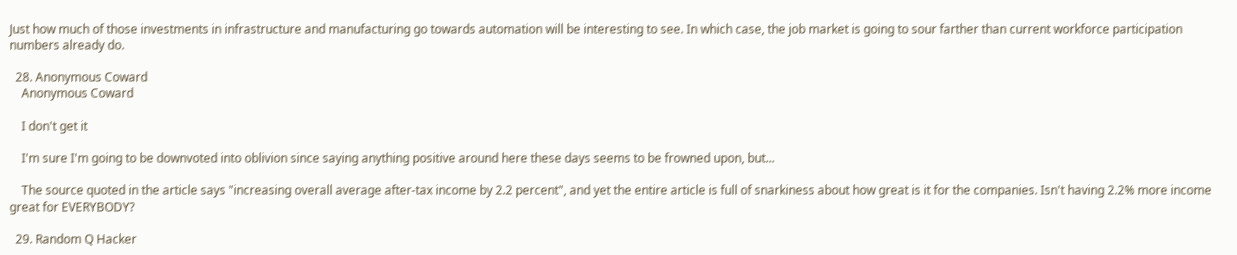Just how much of those investments in infrastructure and manufacturing go towards automation will be interesting to see. In which case, the job market is going to sour farther than current workforce participation numbers already do.

  28. Anonymous Coward
    Anonymous Coward

    I don't get it

    I'm sure I'm going to be downvoted into oblivion since saying anything positive around here these days seems to be frowned upon, but...

    The source quoted in the article says "increasing overall average after-tax income by 2.2 percent", and yet the entire article is full of snarkiness about how great is it for the companies. Isn't having 2.2% more income great for EVERYBODY?

  29. Random Q Hacker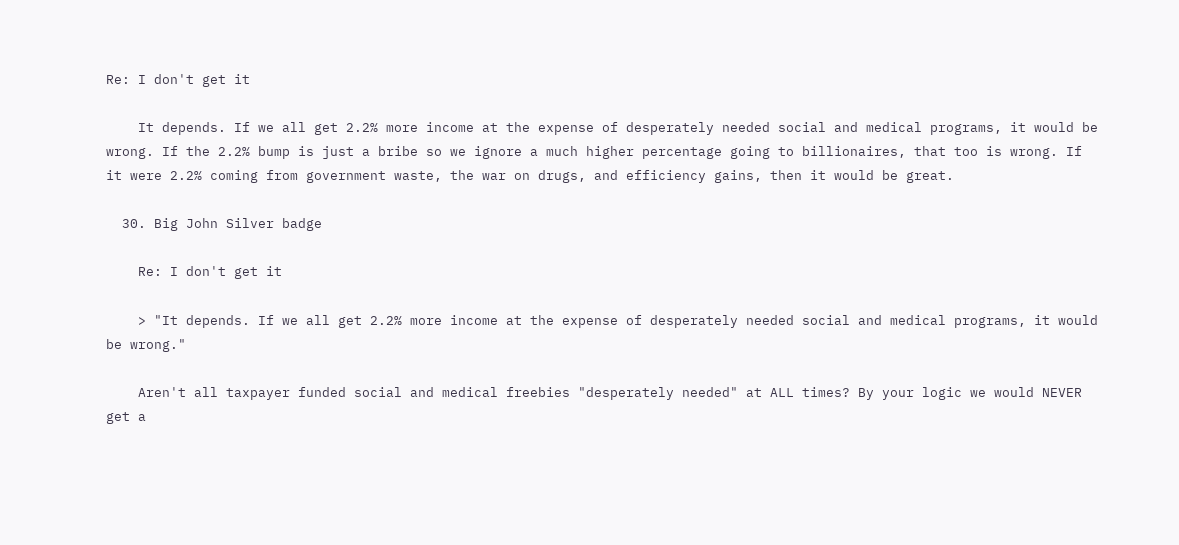Re: I don't get it

    It depends. If we all get 2.2% more income at the expense of desperately needed social and medical programs, it would be wrong. If the 2.2% bump is just a bribe so we ignore a much higher percentage going to billionaires, that too is wrong. If it were 2.2% coming from government waste, the war on drugs, and efficiency gains, then it would be great.

  30. Big John Silver badge

    Re: I don't get it

    > "It depends. If we all get 2.2% more income at the expense of desperately needed social and medical programs, it would be wrong."

    Aren't all taxpayer funded social and medical freebies "desperately needed" at ALL times? By your logic we would NEVER get a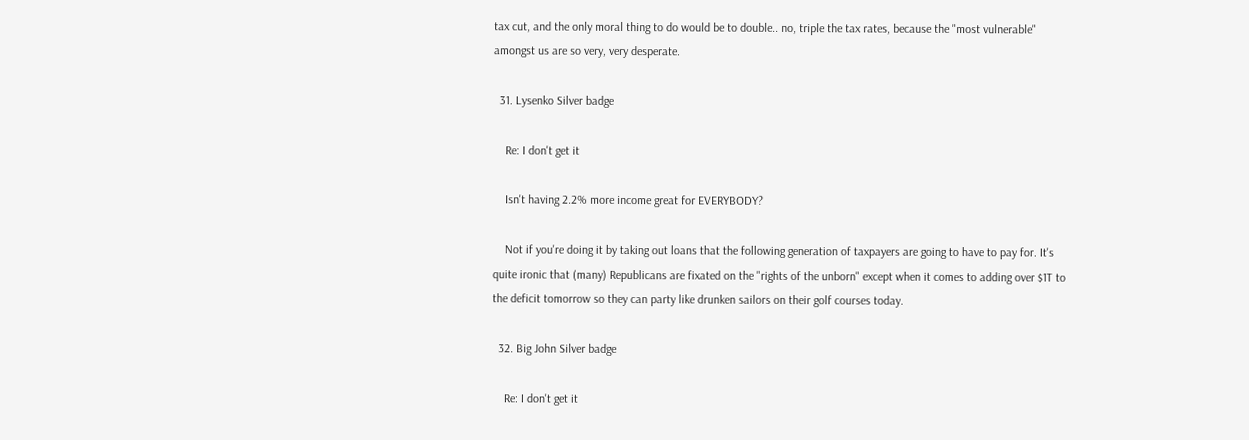tax cut, and the only moral thing to do would be to double.. no, triple the tax rates, because the "most vulnerable" amongst us are so very, very desperate.

  31. Lysenko Silver badge

    Re: I don't get it

    Isn't having 2.2% more income great for EVERYBODY?

    Not if you're doing it by taking out loans that the following generation of taxpayers are going to have to pay for. It's quite ironic that (many) Republicans are fixated on the "rights of the unborn" except when it comes to adding over $1T to the deficit tomorrow so they can party like drunken sailors on their golf courses today.

  32. Big John Silver badge

    Re: I don't get it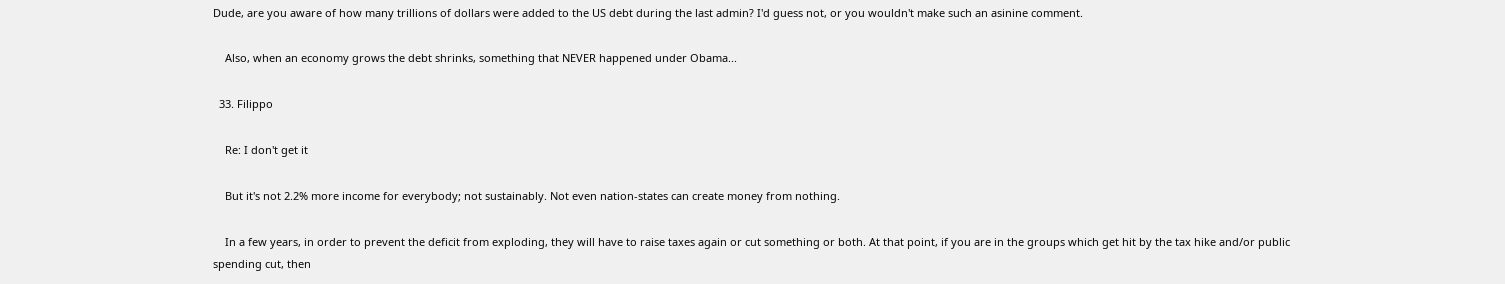Dude, are you aware of how many trillions of dollars were added to the US debt during the last admin? I'd guess not, or you wouldn't make such an asinine comment.

    Also, when an economy grows the debt shrinks, something that NEVER happened under Obama...

  33. Filippo

    Re: I don't get it

    But it's not 2.2% more income for everybody; not sustainably. Not even nation-states can create money from nothing.

    In a few years, in order to prevent the deficit from exploding, they will have to raise taxes again or cut something or both. At that point, if you are in the groups which get hit by the tax hike and/or public spending cut, then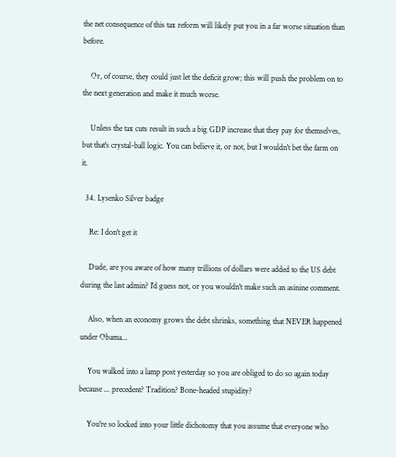the net consequence of this tax reform will likely put you in a far worse situation than before.

    Or, of course, they could just let the deficit grow; this will push the problem on to the next generation and make it much worse.

    Unless the tax cuts result in such a big GDP increase that they pay for themselves, but that's crystal-ball logic. You can believe it, or not, but I wouldn't bet the farm on it.

  34. Lysenko Silver badge

    Re: I don't get it

    Dude, are you aware of how many trillions of dollars were added to the US debt during the last admin? I'd guess not, or you wouldn't make such an asinine comment.

    Also, when an economy grows the debt shrinks, something that NEVER happened under Obama...

    You walked into a lamp post yesterday so you are obliged to do so again today because ... precedent? Tradition? Bone-headed stupidity?

    You're so locked into your little dichotomy that you assume that everyone who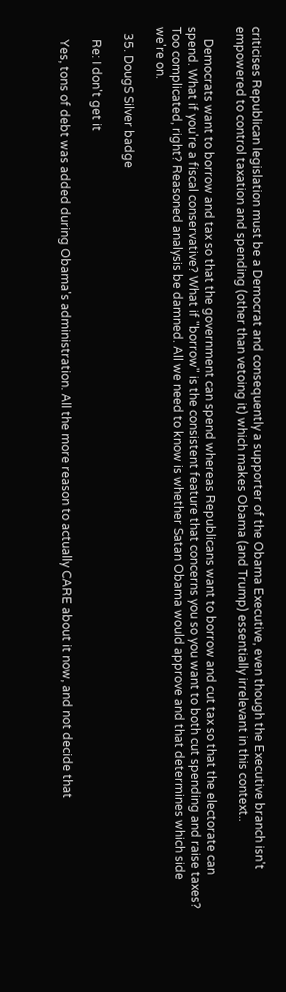criticises Republican legislation must be a Democrat and consequently a supporter of the Obama Executive, even though the Executive branch isn't empowered to control taxation and spending (other than vetoing it) which makes Obama (and Trump) essentially irrelevant in this context..

    Democrats want to borrow and tax so that the government can spend whereas Republicans want to borrow and cut tax so that the electorate can spend. What if you're a fiscal conservative? What if "borrow" is the consistent feature that concerns you so you want to both cut spending and raise taxes? Too complicated, right? Reasoned analysis be damned. All we need to know is whether Satan Obama would approve and that determines which side we're on.

  35. DougS Silver badge

    Re: I don't get it

    Yes, tons of debt was added during Obama's administration. All the more reason to actually CARE about it now, and not decide that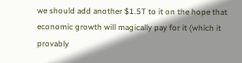we should add another $1.5T to it on the hope that economic growth will magically pay for it (which it provably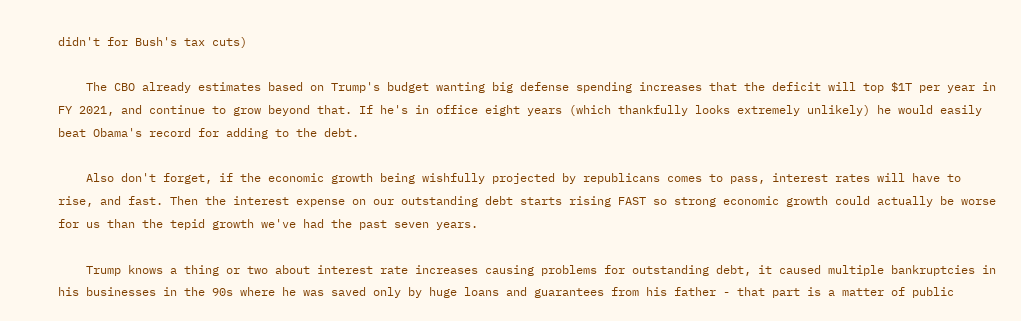didn't for Bush's tax cuts)

    The CBO already estimates based on Trump's budget wanting big defense spending increases that the deficit will top $1T per year in FY 2021, and continue to grow beyond that. If he's in office eight years (which thankfully looks extremely unlikely) he would easily beat Obama's record for adding to the debt.

    Also don't forget, if the economic growth being wishfully projected by republicans comes to pass, interest rates will have to rise, and fast. Then the interest expense on our outstanding debt starts rising FAST so strong economic growth could actually be worse for us than the tepid growth we've had the past seven years.

    Trump knows a thing or two about interest rate increases causing problems for outstanding debt, it caused multiple bankruptcies in his businesses in the 90s where he was saved only by huge loans and guarantees from his father - that part is a matter of public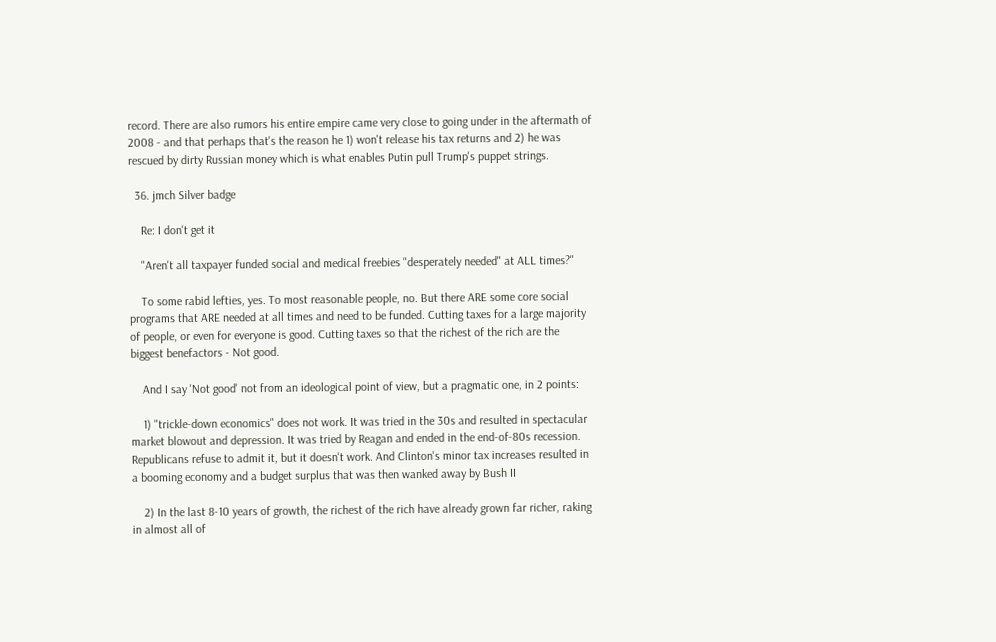record. There are also rumors his entire empire came very close to going under in the aftermath of 2008 - and that perhaps that's the reason he 1) won't release his tax returns and 2) he was rescued by dirty Russian money which is what enables Putin pull Trump's puppet strings.

  36. jmch Silver badge

    Re: I don't get it

    "Aren't all taxpayer funded social and medical freebies "desperately needed" at ALL times?"

    To some rabid lefties, yes. To most reasonable people, no. But there ARE some core social programs that ARE needed at all times and need to be funded. Cutting taxes for a large majority of people, or even for everyone is good. Cutting taxes so that the richest of the rich are the biggest benefactors - Not good.

    And I say 'Not good' not from an ideological point of view, but a pragmatic one, in 2 points:

    1) "trickle-down economics" does not work. It was tried in the 30s and resulted in spectacular market blowout and depression. It was tried by Reagan and ended in the end-of-80s recession. Republicans refuse to admit it, but it doesn't work. And Clinton's minor tax increases resulted in a booming economy and a budget surplus that was then wanked away by Bush II

    2) In the last 8-10 years of growth, the richest of the rich have already grown far richer, raking in almost all of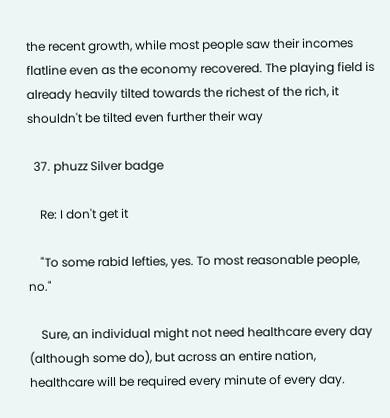the recent growth, while most people saw their incomes flatline even as the economy recovered. The playing field is already heavily tilted towards the richest of the rich, it shouldn't be tilted even further their way

  37. phuzz Silver badge

    Re: I don't get it

    "To some rabid lefties, yes. To most reasonable people, no."

    Sure, an individual might not need healthcare every day (although some do), but across an entire nation, healthcare will be required every minute of every day.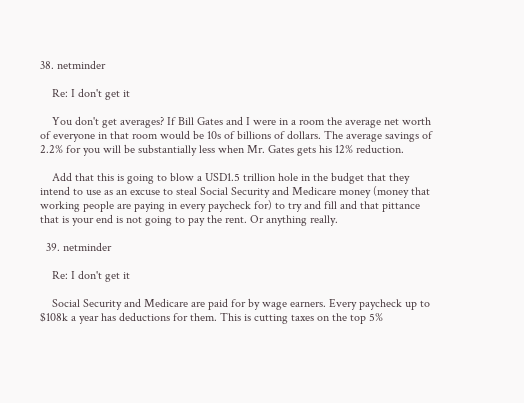38. netminder

    Re: I don't get it

    You don't get averages? If Bill Gates and I were in a room the average net worth of everyone in that room would be 10s of billions of dollars. The average savings of 2.2% for you will be substantially less when Mr. Gates gets his 12% reduction.

    Add that this is going to blow a USD1.5 trillion hole in the budget that they intend to use as an excuse to steal Social Security and Medicare money (money that working people are paying in every paycheck for) to try and fill and that pittance that is your end is not going to pay the rent. Or anything really.

  39. netminder

    Re: I don't get it

    Social Security and Medicare are paid for by wage earners. Every paycheck up to $108k a year has deductions for them. This is cutting taxes on the top 5%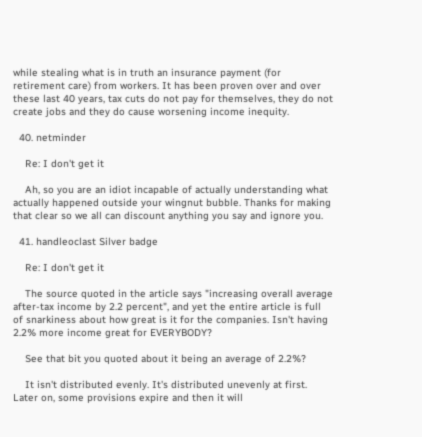while stealing what is in truth an insurance payment (for retirement care) from workers. It has been proven over and over these last 40 years, tax cuts do not pay for themselves, they do not create jobs and they do cause worsening income inequity.

  40. netminder

    Re: I don't get it

    Ah, so you are an idiot incapable of actually understanding what actually happened outside your wingnut bubble. Thanks for making that clear so we all can discount anything you say and ignore you.

  41. handleoclast Silver badge

    Re: I don't get it

    The source quoted in the article says "increasing overall average after-tax income by 2.2 percent", and yet the entire article is full of snarkiness about how great is it for the companies. Isn't having 2.2% more income great for EVERYBODY?

    See that bit you quoted about it being an average of 2.2%?

    It isn't distributed evenly. It's distributed unevenly at first. Later on, some provisions expire and then it will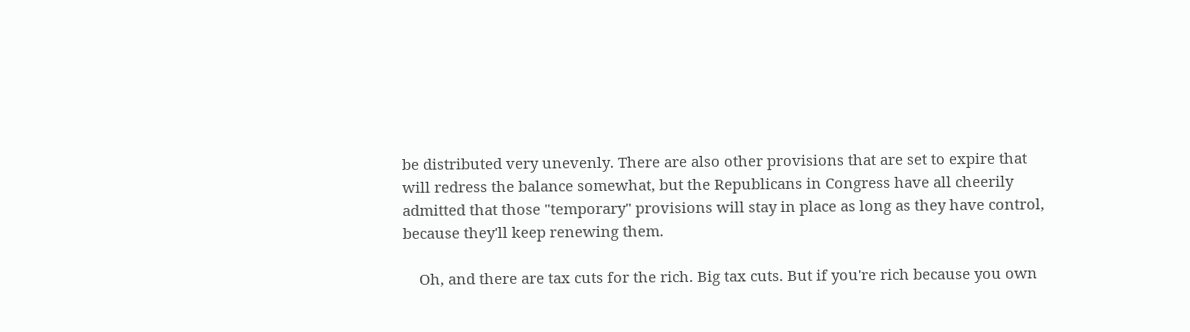be distributed very unevenly. There are also other provisions that are set to expire that will redress the balance somewhat, but the Republicans in Congress have all cheerily admitted that those "temporary" provisions will stay in place as long as they have control, because they'll keep renewing them.

    Oh, and there are tax cuts for the rich. Big tax cuts. But if you're rich because you own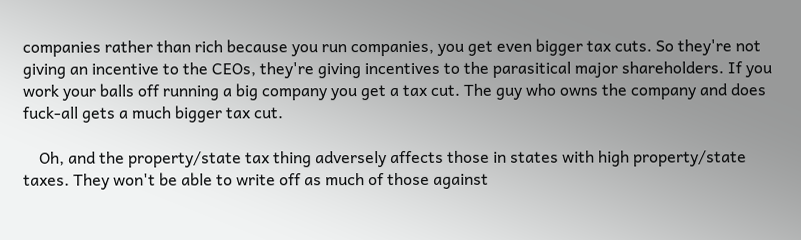companies rather than rich because you run companies, you get even bigger tax cuts. So they're not giving an incentive to the CEOs, they're giving incentives to the parasitical major shareholders. If you work your balls off running a big company you get a tax cut. The guy who owns the company and does fuck-all gets a much bigger tax cut.

    Oh, and the property/state tax thing adversely affects those in states with high property/state taxes. They won't be able to write off as much of those against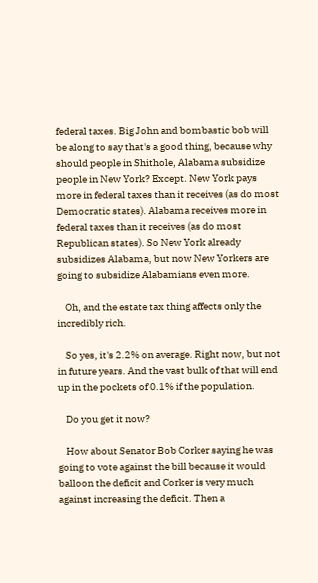federal taxes. Big John and bombastic bob will be along to say that's a good thing, because why should people in Shithole, Alabama subsidize people in New York? Except. New York pays more in federal taxes than it receives (as do most Democratic states). Alabama receives more in federal taxes than it receives (as do most Republican states). So New York already subsidizes Alabama, but now New Yorkers are going to subsidize Alabamians even more.

    Oh, and the estate tax thing affects only the incredibly rich.

    So yes, it's 2.2% on average. Right now, but not in future years. And the vast bulk of that will end up in the pockets of 0.1% if the population.

    Do you get it now?

    How about Senator Bob Corker saying he was going to vote against the bill because it would balloon the deficit and Corker is very much against increasing the deficit. Then a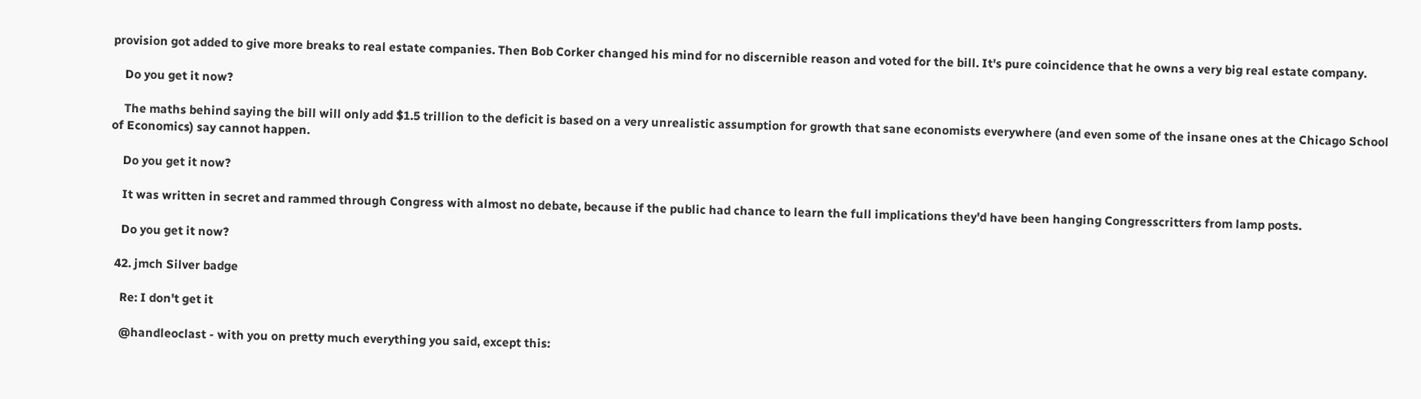provision got added to give more breaks to real estate companies. Then Bob Corker changed his mind for no discernible reason and voted for the bill. It's pure coincidence that he owns a very big real estate company.

    Do you get it now?

    The maths behind saying the bill will only add $1.5 trillion to the deficit is based on a very unrealistic assumption for growth that sane economists everywhere (and even some of the insane ones at the Chicago School of Economics) say cannot happen.

    Do you get it now?

    It was written in secret and rammed through Congress with almost no debate, because if the public had chance to learn the full implications they'd have been hanging Congresscritters from lamp posts.

    Do you get it now?

  42. jmch Silver badge

    Re: I don't get it

    @handleoclast - with you on pretty much everything you said, except this: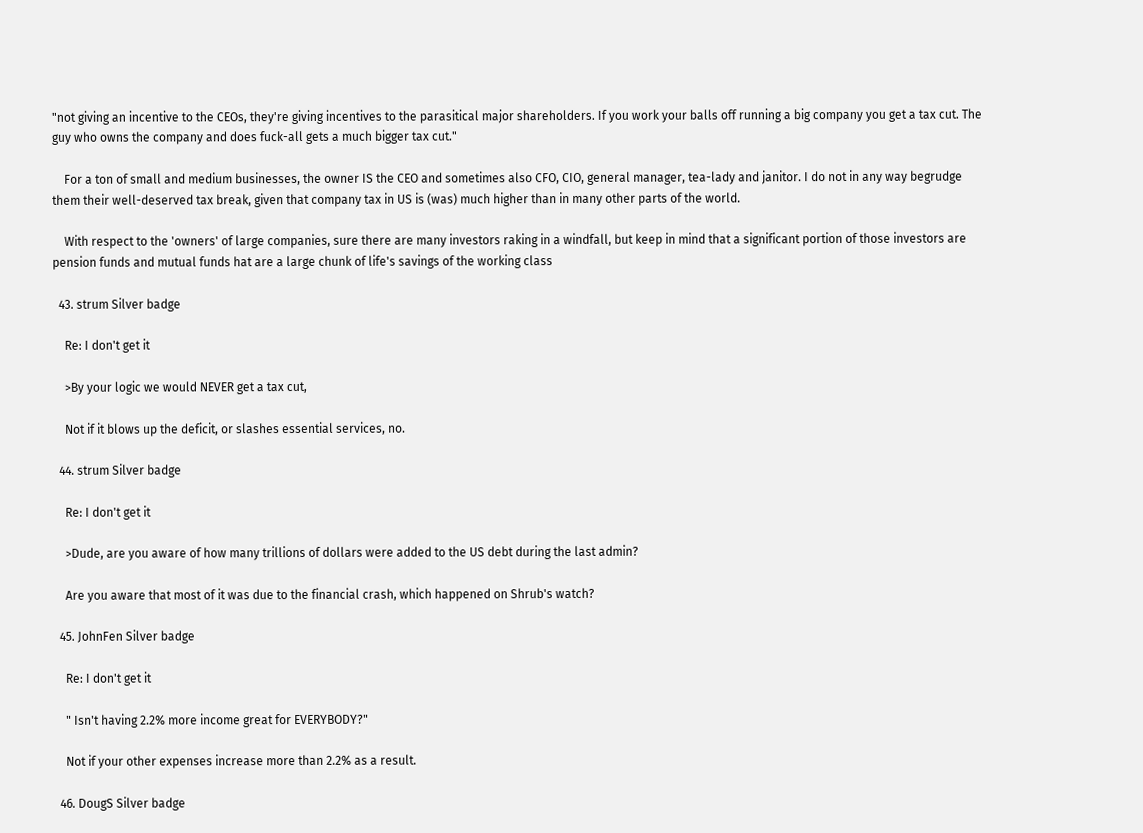"not giving an incentive to the CEOs, they're giving incentives to the parasitical major shareholders. If you work your balls off running a big company you get a tax cut. The guy who owns the company and does fuck-all gets a much bigger tax cut."

    For a ton of small and medium businesses, the owner IS the CEO and sometimes also CFO, CIO, general manager, tea-lady and janitor. I do not in any way begrudge them their well-deserved tax break, given that company tax in US is (was) much higher than in many other parts of the world.

    With respect to the 'owners' of large companies, sure there are many investors raking in a windfall, but keep in mind that a significant portion of those investors are pension funds and mutual funds hat are a large chunk of life's savings of the working class

  43. strum Silver badge

    Re: I don't get it

    >By your logic we would NEVER get a tax cut,

    Not if it blows up the deficit, or slashes essential services, no.

  44. strum Silver badge

    Re: I don't get it

    >Dude, are you aware of how many trillions of dollars were added to the US debt during the last admin?

    Are you aware that most of it was due to the financial crash, which happened on Shrub's watch?

  45. JohnFen Silver badge

    Re: I don't get it

    " Isn't having 2.2% more income great for EVERYBODY?"

    Not if your other expenses increase more than 2.2% as a result.

  46. DougS Silver badge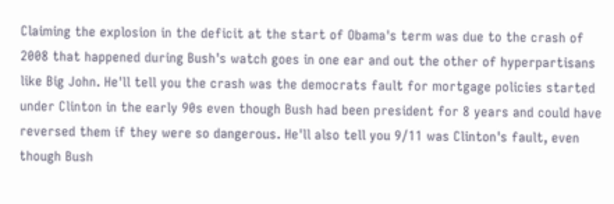Claiming the explosion in the deficit at the start of Obama's term was due to the crash of 2008 that happened during Bush's watch goes in one ear and out the other of hyperpartisans like Big John. He'll tell you the crash was the democrats fault for mortgage policies started under Clinton in the early 90s even though Bush had been president for 8 years and could have reversed them if they were so dangerous. He'll also tell you 9/11 was Clinton's fault, even though Bush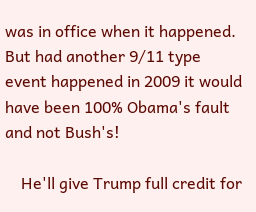was in office when it happened. But had another 9/11 type event happened in 2009 it would have been 100% Obama's fault and not Bush's!

    He'll give Trump full credit for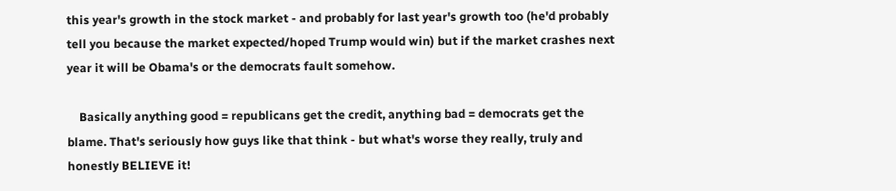this year's growth in the stock market - and probably for last year's growth too (he'd probably tell you because the market expected/hoped Trump would win) but if the market crashes next year it will be Obama's or the democrats fault somehow.

    Basically anything good = republicans get the credit, anything bad = democrats get the blame. That's seriously how guys like that think - but what's worse they really, truly and honestly BELIEVE it!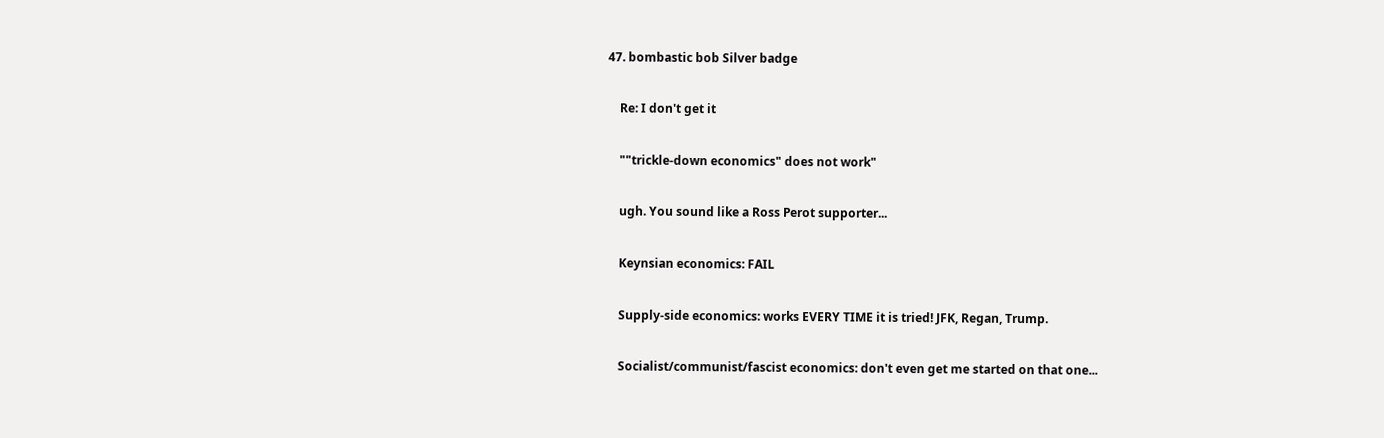47. bombastic bob Silver badge

    Re: I don't get it

    ""trickle-down economics" does not work"

    ugh. You sound like a Ross Perot supporter...

    Keynsian economics: FAIL

    Supply-side economics: works EVERY TIME it is tried! JFK, Regan, Trump.

    Socialist/communist/fascist economics: don't even get me started on that one...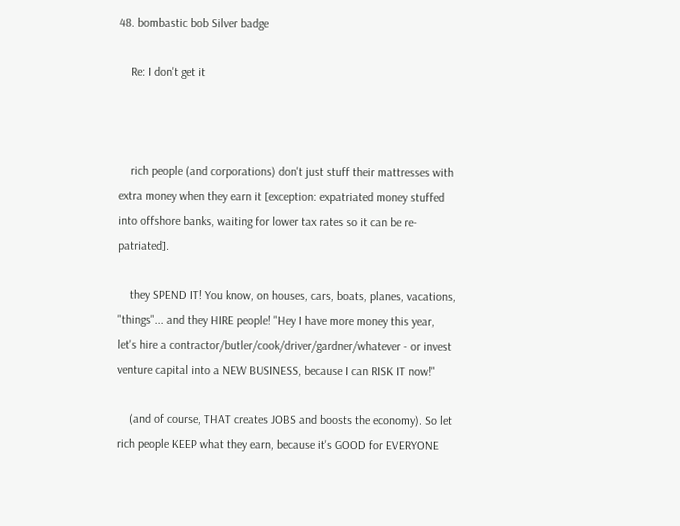48. bombastic bob Silver badge

    Re: I don't get it



    rich people (and corporations) don't just stuff their mattresses with extra money when they earn it [exception: expatriated money stuffed into offshore banks, waiting for lower tax rates so it can be re-patriated].

    they SPEND IT! You know, on houses, cars, boats, planes, vacations, "things"... and they HIRE people! "Hey I have more money this year, let's hire a contractor/butler/cook/driver/gardner/whatever - or invest venture capital into a NEW BUSINESS, because I can RISK IT now!"

    (and of course, THAT creates JOBS and boosts the economy). So let rich people KEEP what they earn, because it's GOOD for EVERYONE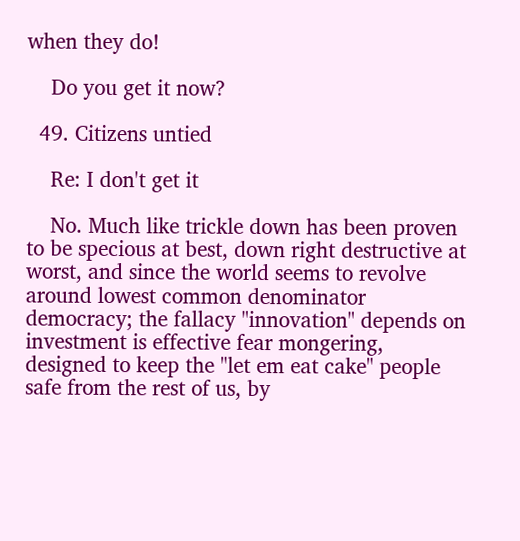when they do!

    Do you get it now?

  49. Citizens untied

    Re: I don't get it

    No. Much like trickle down has been proven to be specious at best, down right destructive at worst, and since the world seems to revolve around lowest common denominator democracy; the fallacy "innovation" depends on investment is effective fear mongering, designed to keep the "let em eat cake" people safe from the rest of us, by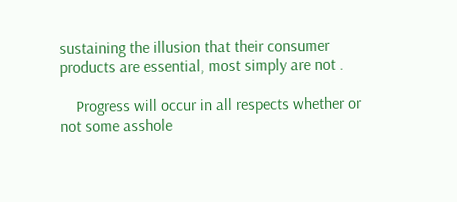sustaining the illusion that their consumer products are essential, most simply are not .

    Progress will occur in all respects whether or not some asshole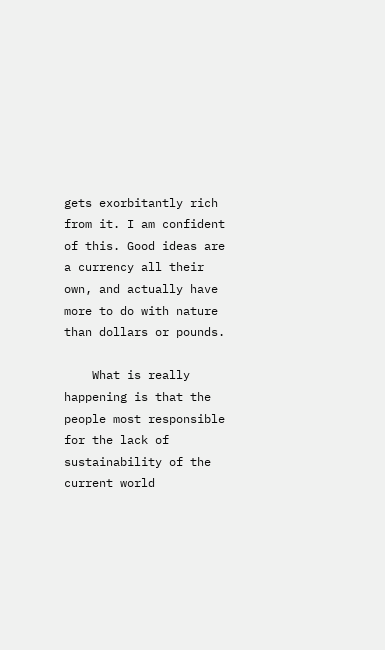gets exorbitantly rich from it. I am confident of this. Good ideas are a currency all their own, and actually have more to do with nature than dollars or pounds.

    What is really happening is that the people most responsible for the lack of sustainability of the current world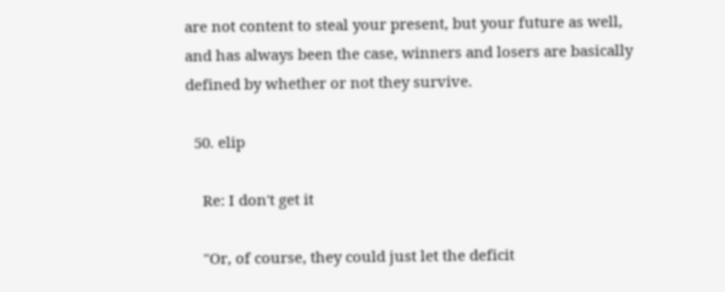are not content to steal your present, but your future as well, and has always been the case, winners and losers are basically defined by whether or not they survive.

  50. elip

    Re: I don't get it

    "Or, of course, they could just let the deficit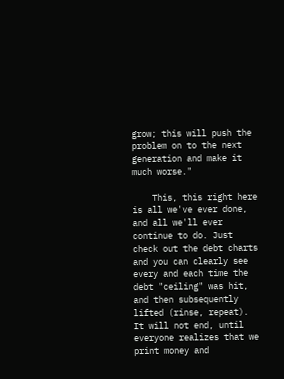grow; this will push the problem on to the next generation and make it much worse."

    This, this right here is all we've ever done, and all we'll ever continue to do. Just check out the debt charts and you can clearly see every and each time the debt "ceiling" was hit, and then subsequently lifted (rinse, repeat). It will not end, until everyone realizes that we print money and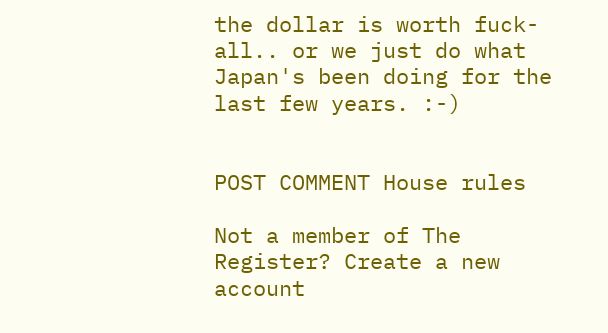the dollar is worth fuck-all.. or we just do what Japan's been doing for the last few years. :-)


POST COMMENT House rules

Not a member of The Register? Create a new account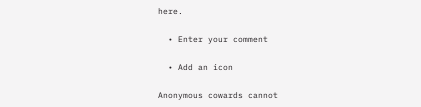here.

  • Enter your comment

  • Add an icon

Anonymous cowards cannot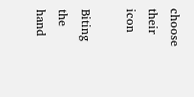choose their icon

Biting the hand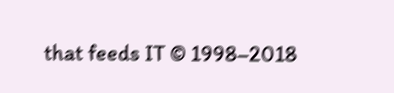that feeds IT © 1998–2018